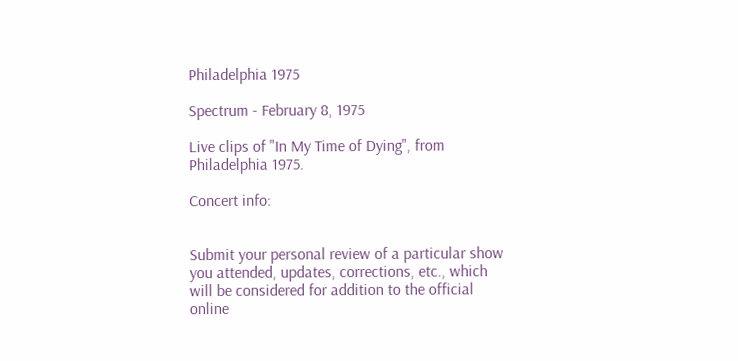Philadelphia 1975

Spectrum - February 8, 1975

Live clips of "In My Time of Dying", from Philadelphia 1975.

Concert info:


Submit your personal review of a particular show you attended, updates, corrections, etc., which will be considered for addition to the official online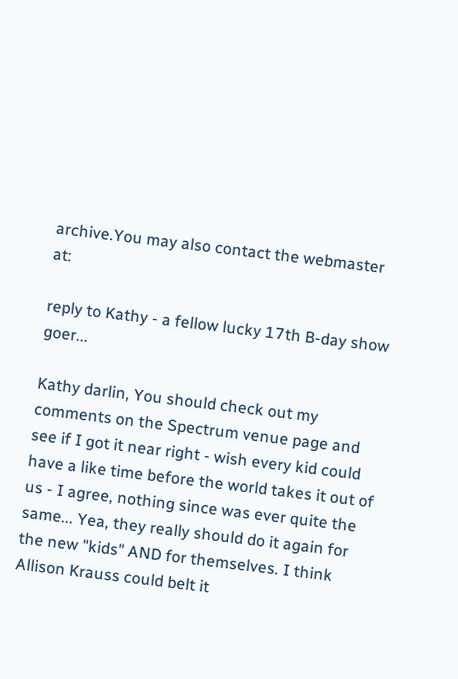archive.You may also contact the webmaster at:

reply to Kathy - a fellow lucky 17th B-day show goer...

Kathy darlin, You should check out my comments on the Spectrum venue page and see if I got it near right - wish every kid could have a like time before the world takes it out of us - I agree, nothing since was ever quite the same... Yea, they really should do it again for the new "kids" AND for themselves. I think Allison Krauss could belt it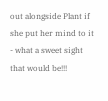out alongside Plant if she put her mind to it - what a sweet sight that would be!!!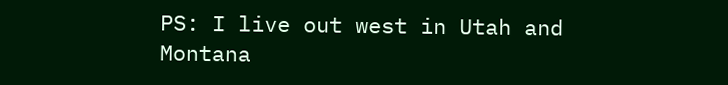PS: I live out west in Utah and Montana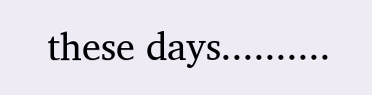these days..........